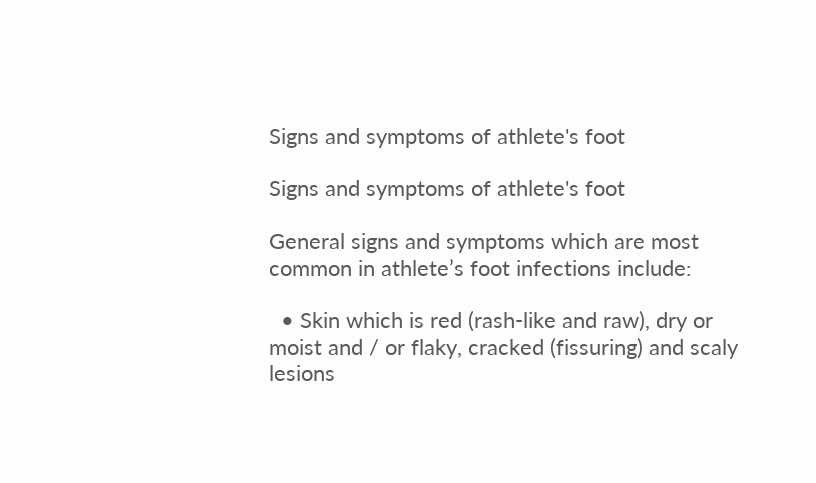Signs and symptoms of athlete's foot

Signs and symptoms of athlete's foot

General signs and symptoms which are most common in athlete’s foot infections include:

  • Skin which is red (rash-like and raw), dry or moist and / or flaky, cracked (fissuring) and scaly lesions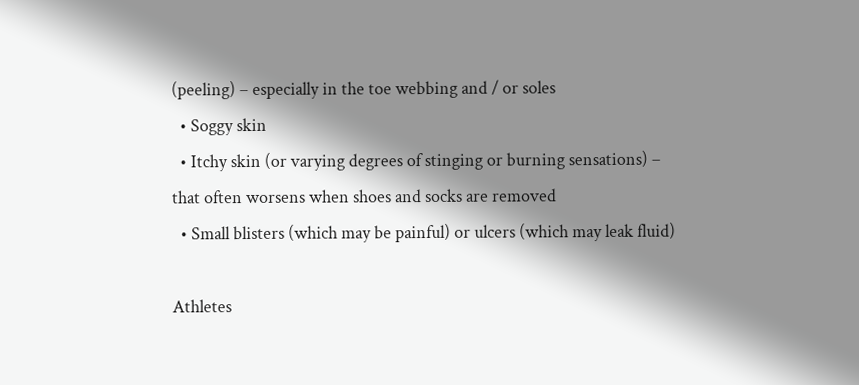(peeling) – especially in the toe webbing and / or soles
  • Soggy skin
  • Itchy skin (or varying degrees of stinging or burning sensations) – that often worsens when shoes and socks are removed
  • Small blisters (which may be painful) or ulcers (which may leak fluid)

Athletes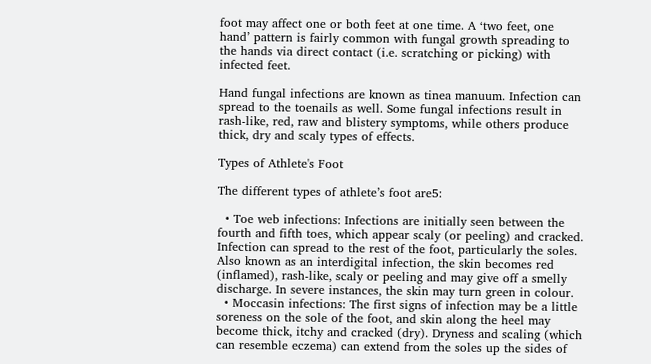foot may affect one or both feet at one time. A ‘two feet, one hand’ pattern is fairly common with fungal growth spreading to the hands via direct contact (i.e. scratching or picking) with infected feet.

Hand fungal infections are known as tinea manuum. Infection can spread to the toenails as well. Some fungal infections result in rash-like, red, raw and blistery symptoms, while others produce thick, dry and scaly types of effects.

Types of Athlete's Foot

The different types of athlete’s foot are5:

  • Toe web infections: Infections are initially seen between the fourth and fifth toes, which appear scaly (or peeling) and cracked. Infection can spread to the rest of the foot, particularly the soles. Also known as an interdigital infection, the skin becomes red (inflamed), rash-like, scaly or peeling and may give off a smelly discharge. In severe instances, the skin may turn green in colour.
  • Moccasin infections: The first signs of infection may be a little soreness on the sole of the foot, and skin along the heel may become thick, itchy and cracked (dry). Dryness and scaling (which can resemble eczema) can extend from the soles up the sides of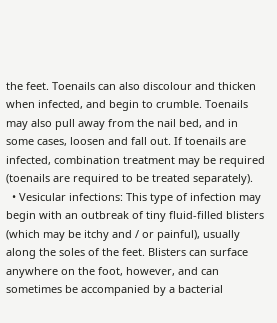the feet. Toenails can also discolour and thicken when infected, and begin to crumble. Toenails may also pull away from the nail bed, and in some cases, loosen and fall out. If toenails are infected, combination treatment may be required (toenails are required to be treated separately).
  • Vesicular infections: This type of infection may begin with an outbreak of tiny fluid-filled blisters (which may be itchy and / or painful), usually along the soles of the feet. Blisters can surface anywhere on the foot, however, and can sometimes be accompanied by a bacterial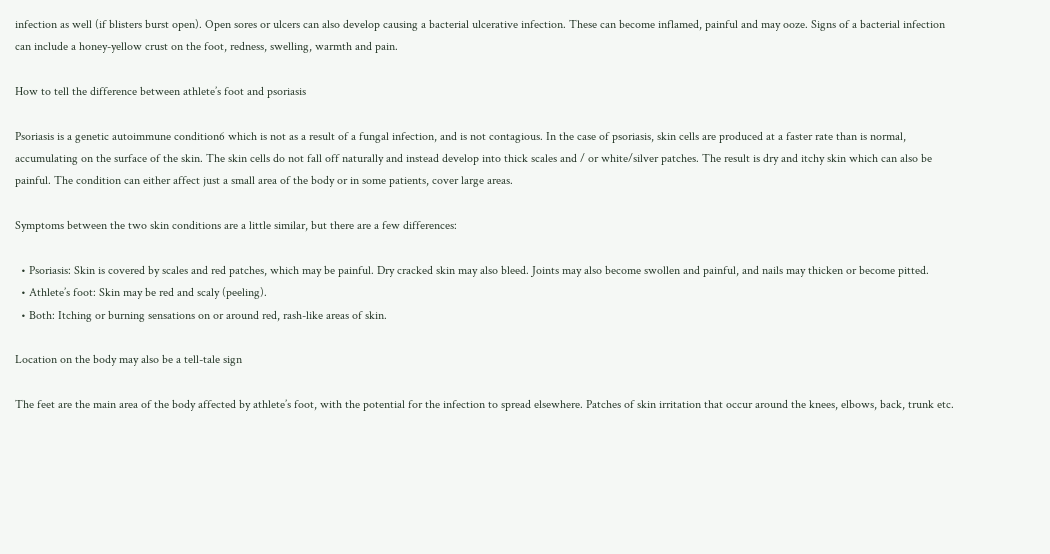infection as well (if blisters burst open). Open sores or ulcers can also develop causing a bacterial ulcerative infection. These can become inflamed, painful and may ooze. Signs of a bacterial infection can include a honey-yellow crust on the foot, redness, swelling, warmth and pain.

How to tell the difference between athlete’s foot and psoriasis

Psoriasis is a genetic autoimmune condition6 which is not as a result of a fungal infection, and is not contagious. In the case of psoriasis, skin cells are produced at a faster rate than is normal, accumulating on the surface of the skin. The skin cells do not fall off naturally and instead develop into thick scales and / or white/silver patches. The result is dry and itchy skin which can also be painful. The condition can either affect just a small area of the body or in some patients, cover large areas.

Symptoms between the two skin conditions are a little similar, but there are a few differences:

  • Psoriasis: Skin is covered by scales and red patches, which may be painful. Dry cracked skin may also bleed. Joints may also become swollen and painful, and nails may thicken or become pitted.
  • Athlete’s foot: Skin may be red and scaly (peeling).
  • Both: Itching or burning sensations on or around red, rash-like areas of skin.

Location on the body may also be a tell-tale sign

The feet are the main area of the body affected by athlete’s foot, with the potential for the infection to spread elsewhere. Patches of skin irritation that occur around the knees, elbows, back, trunk etc.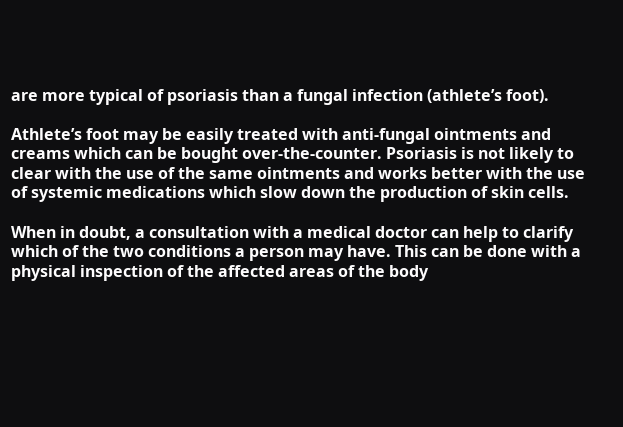are more typical of psoriasis than a fungal infection (athlete’s foot).

Athlete’s foot may be easily treated with anti-fungal ointments and creams which can be bought over-the-counter. Psoriasis is not likely to clear with the use of the same ointments and works better with the use of systemic medications which slow down the production of skin cells.

When in doubt, a consultation with a medical doctor can help to clarify which of the two conditions a person may have. This can be done with a physical inspection of the affected areas of the body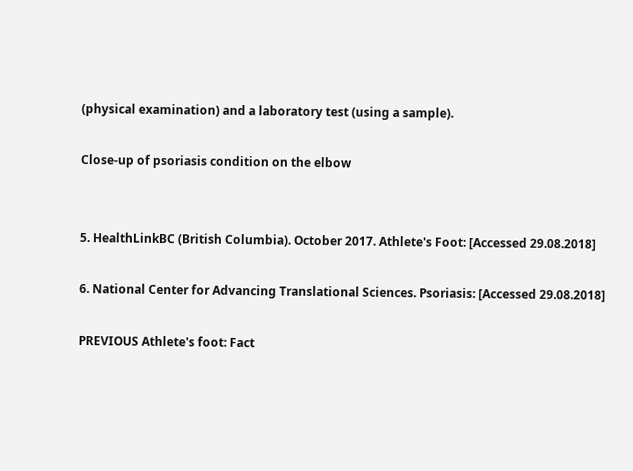(physical examination) and a laboratory test (using a sample).

Close-up of psoriasis condition on the elbow


5. HealthLinkBC (British Columbia). October 2017. Athlete's Foot: [Accessed 29.08.2018]

6. National Center for Advancing Translational Sciences. Psoriasis: [Accessed 29.08.2018]

PREVIOUS Athlete's foot: Fact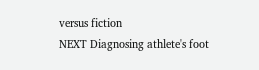versus fiction
NEXT Diagnosing athlete's foot